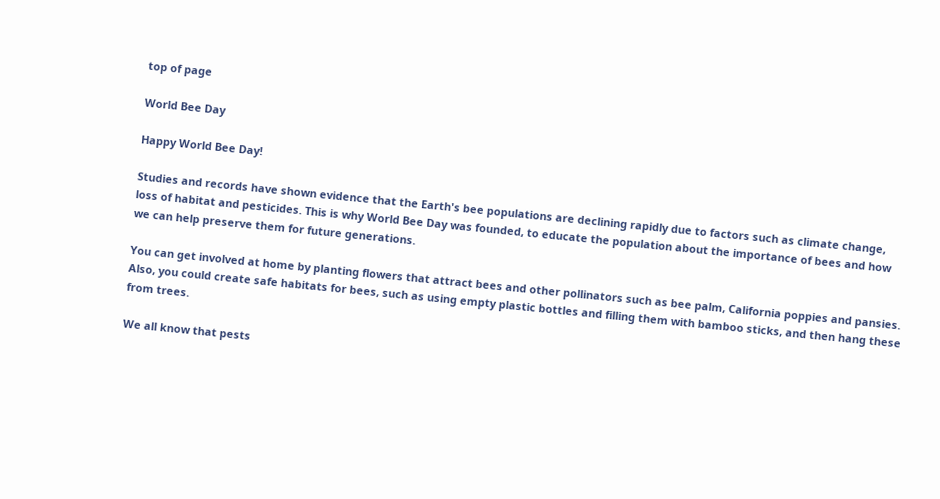top of page

World Bee Day

Happy World Bee Day!

Studies and records have shown evidence that the Earth's bee populations are declining rapidly due to factors such as climate change, loss of habitat and pesticides. This is why World Bee Day was founded, to educate the population about the importance of bees and how we can help preserve them for future generations.

You can get involved at home by planting flowers that attract bees and other pollinators such as bee palm, California poppies and pansies. Also, you could create safe habitats for bees, such as using empty plastic bottles and filling them with bamboo sticks, and then hang these from trees.

We all know that pests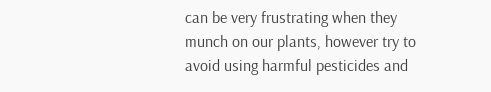can be very frustrating when they munch on our plants, however try to avoid using harmful pesticides and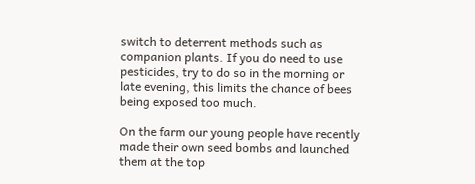switch to deterrent methods such as companion plants. If you do need to use pesticides, try to do so in the morning or late evening, this limits the chance of bees being exposed too much.

On the farm our young people have recently made their own seed bombs and launched them at the top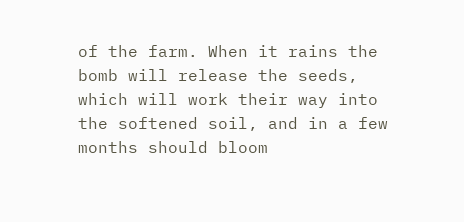of the farm. When it rains the bomb will release the seeds, which will work their way into the softened soil, and in a few months should bloom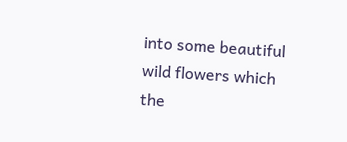into some beautiful wild flowers which the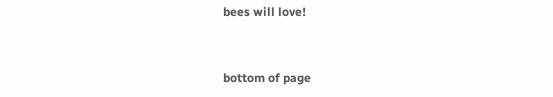bees will love!


bottom of page